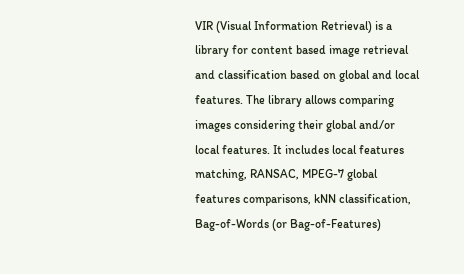VIR (Visual Information Retrieval) is a library for content based image retrieval and classification based on global and local features. The library allows comparing images considering their global and/or local features. It includes local features matching, RANSAC, MPEG-7 global features comparisons, kNN classification, Bag-of-Words (or Bag-of-Features)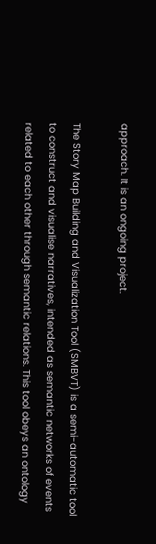approach. It is an ongoing project.

The Story Map Building and Visualization Tool (SMBVT) is a semi-automatic tool to construct and visualise narratives, intended as semantic networks of events related to each other through semantic relations. This tool obeys an ontology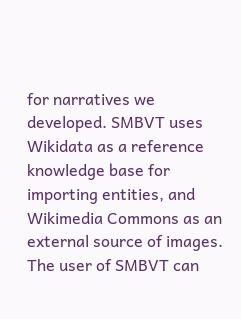for narratives we developed. SMBVT uses Wikidata as a reference knowledge base for importing entities, and Wikimedia Commons as an external source of images. The user of SMBVT can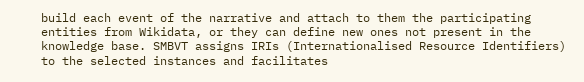build each event of the narrative and attach to them the participating entities from Wikidata, or they can define new ones not present in the knowledge base. SMBVT assigns IRIs (Internationalised Resource Identifiers) to the selected instances and facilitates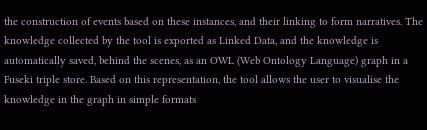the construction of events based on these instances, and their linking to form narratives. The knowledge collected by the tool is exported as Linked Data, and the knowledge is automatically saved, behind the scenes, as an OWL (Web Ontology Language) graph in a Fuseki triple store. Based on this representation, the tool allows the user to visualise the knowledge in the graph in simple formats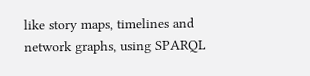like story maps, timelines and network graphs, using SPARQL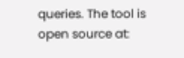queries. The tool is open source at: